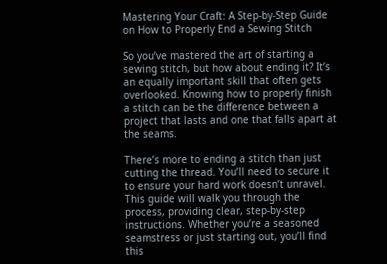Mastering Your Craft: A Step-by-Step Guide on How to Properly End a Sewing Stitch

So you’ve mastered the art of starting a sewing stitch, but how about ending it? It’s an equally important skill that often gets overlooked. Knowing how to properly finish a stitch can be the difference between a project that lasts and one that falls apart at the seams.

There’s more to ending a stitch than just cutting the thread. You’ll need to secure it to ensure your hard work doesn’t unravel. This guide will walk you through the process, providing clear, step-by-step instructions. Whether you’re a seasoned seamstress or just starting out, you’ll find this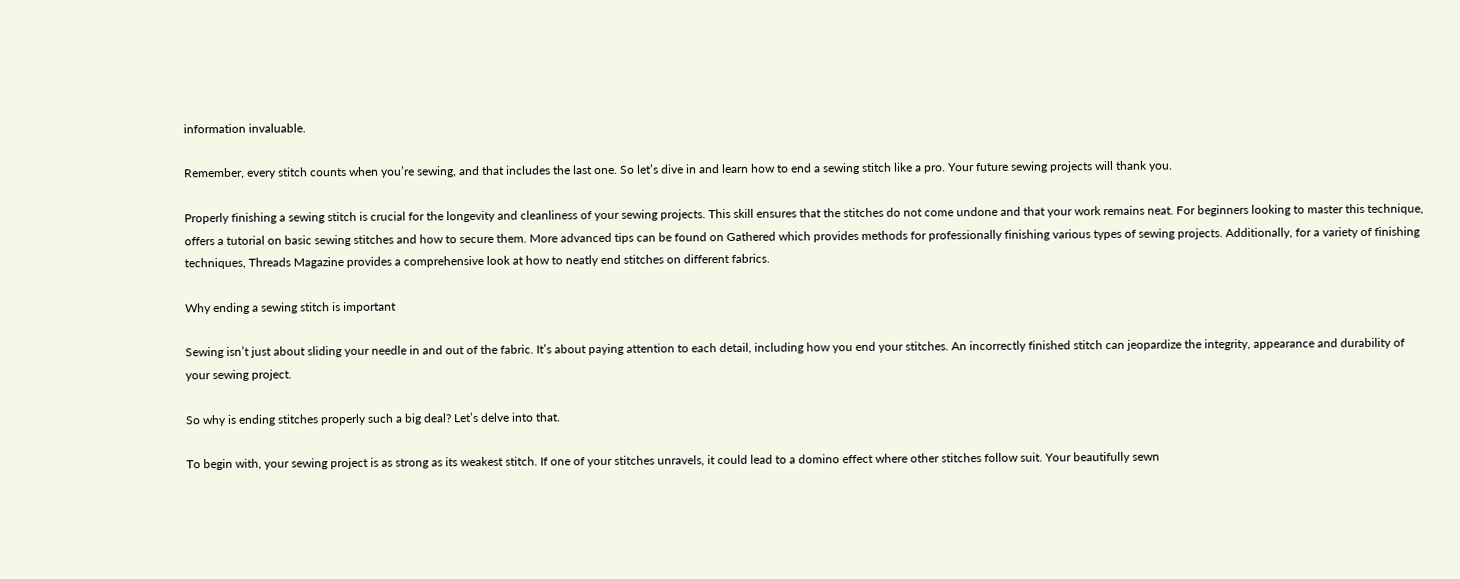information invaluable.

Remember, every stitch counts when you’re sewing, and that includes the last one. So let’s dive in and learn how to end a sewing stitch like a pro. Your future sewing projects will thank you.

Properly finishing a sewing stitch is crucial for the longevity and cleanliness of your sewing projects. This skill ensures that the stitches do not come undone and that your work remains neat. For beginners looking to master this technique, offers a tutorial on basic sewing stitches and how to secure them. More advanced tips can be found on Gathered which provides methods for professionally finishing various types of sewing projects. Additionally, for a variety of finishing techniques, Threads Magazine provides a comprehensive look at how to neatly end stitches on different fabrics.

Why ending a sewing stitch is important

Sewing isn’t just about sliding your needle in and out of the fabric. It’s about paying attention to each detail, including how you end your stitches. An incorrectly finished stitch can jeopardize the integrity, appearance and durability of your sewing project.

So why is ending stitches properly such a big deal? Let’s delve into that.

To begin with, your sewing project is as strong as its weakest stitch. If one of your stitches unravels, it could lead to a domino effect where other stitches follow suit. Your beautifully sewn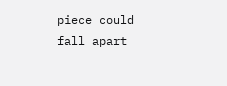piece could fall apart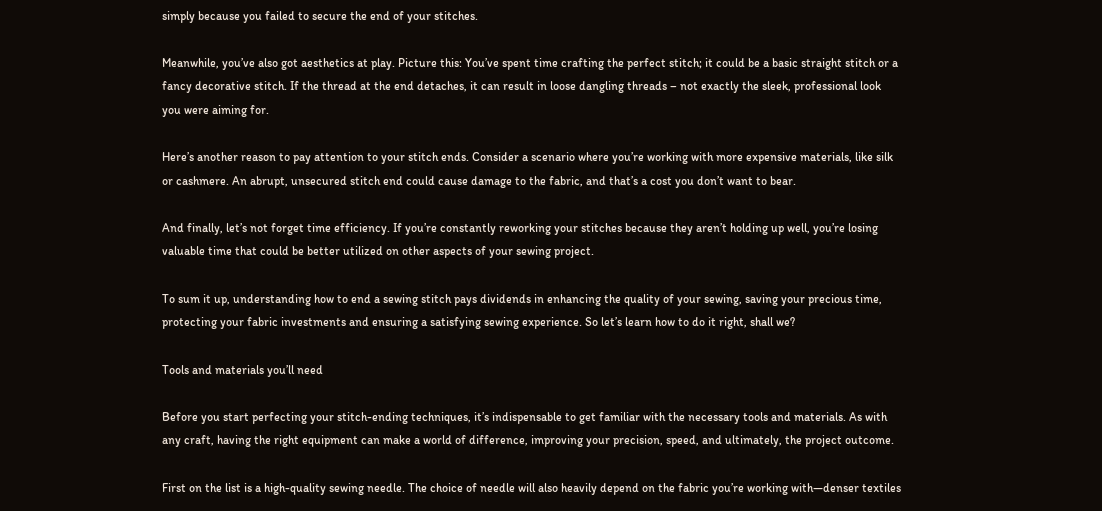simply because you failed to secure the end of your stitches.

Meanwhile, you’ve also got aesthetics at play. Picture this: You’ve spent time crafting the perfect stitch; it could be a basic straight stitch or a fancy decorative stitch. If the thread at the end detaches, it can result in loose dangling threads – not exactly the sleek, professional look you were aiming for.

Here’s another reason to pay attention to your stitch ends. Consider a scenario where you’re working with more expensive materials, like silk or cashmere. An abrupt, unsecured stitch end could cause damage to the fabric, and that’s a cost you don’t want to bear.

And finally, let’s not forget time efficiency. If you’re constantly reworking your stitches because they aren’t holding up well, you’re losing valuable time that could be better utilized on other aspects of your sewing project.

To sum it up, understanding how to end a sewing stitch pays dividends in enhancing the quality of your sewing, saving your precious time, protecting your fabric investments and ensuring a satisfying sewing experience. So let’s learn how to do it right, shall we?

Tools and materials you’ll need

Before you start perfecting your stitch-ending techniques, it’s indispensable to get familiar with the necessary tools and materials. As with any craft, having the right equipment can make a world of difference, improving your precision, speed, and ultimately, the project outcome.

First on the list is a high-quality sewing needle. The choice of needle will also heavily depend on the fabric you’re working with—denser textiles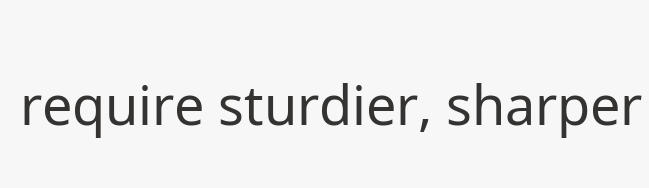require sturdier, sharper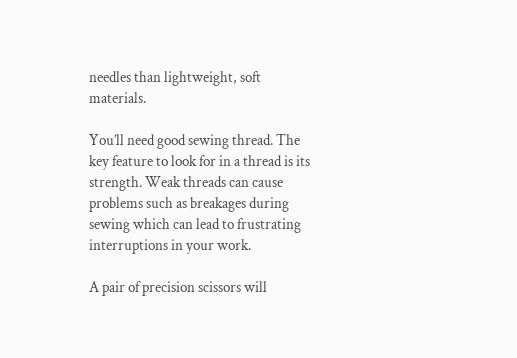needles than lightweight, soft materials.

You’ll need good sewing thread. The key feature to look for in a thread is its strength. Weak threads can cause problems such as breakages during sewing which can lead to frustrating interruptions in your work.

A pair of precision scissors will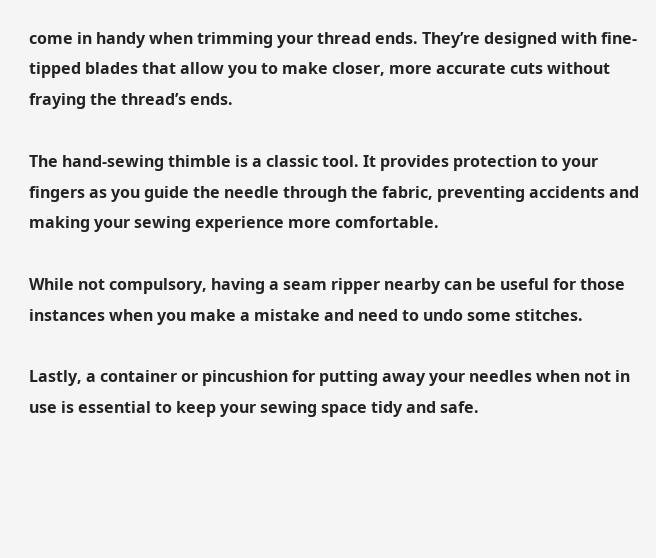come in handy when trimming your thread ends. They’re designed with fine-tipped blades that allow you to make closer, more accurate cuts without fraying the thread’s ends.

The hand-sewing thimble is a classic tool. It provides protection to your fingers as you guide the needle through the fabric, preventing accidents and making your sewing experience more comfortable.

While not compulsory, having a seam ripper nearby can be useful for those instances when you make a mistake and need to undo some stitches.

Lastly, a container or pincushion for putting away your needles when not in use is essential to keep your sewing space tidy and safe.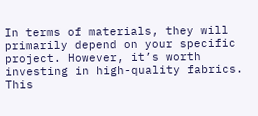In terms of materials, they will primarily depend on your specific project. However, it’s worth investing in high-quality fabrics. This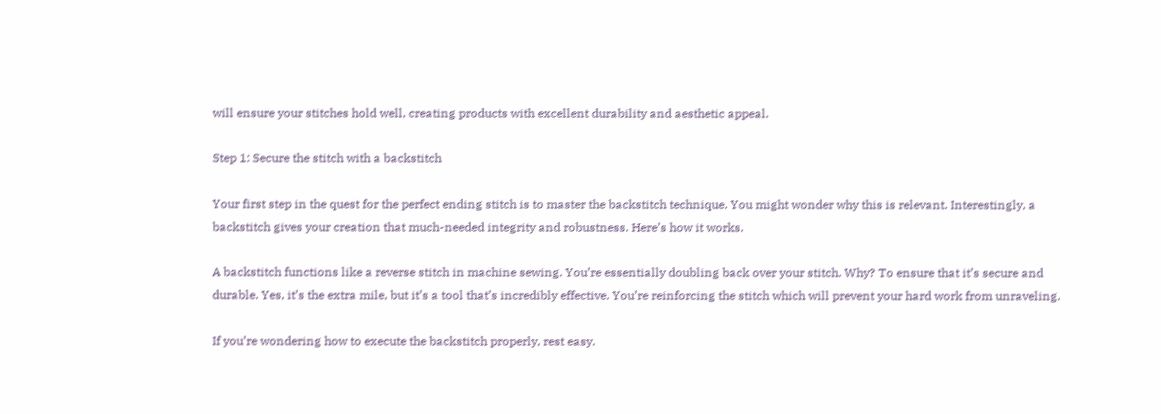will ensure your stitches hold well, creating products with excellent durability and aesthetic appeal.

Step 1: Secure the stitch with a backstitch

Your first step in the quest for the perfect ending stitch is to master the backstitch technique. You might wonder why this is relevant. Interestingly, a backstitch gives your creation that much-needed integrity and robustness. Here’s how it works.

A backstitch functions like a reverse stitch in machine sewing. You’re essentially doubling back over your stitch. Why? To ensure that it’s secure and durable. Yes, it’s the extra mile, but it’s a tool that’s incredibly effective. You’re reinforcing the stitch which will prevent your hard work from unraveling.

If you’re wondering how to execute the backstitch properly, rest easy.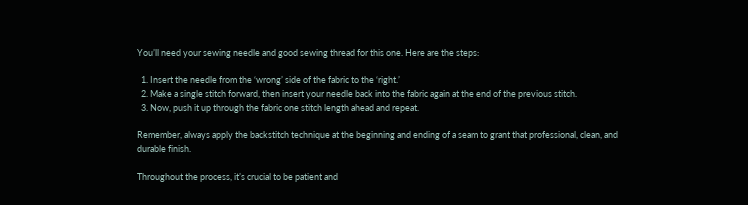You’ll need your sewing needle and good sewing thread for this one. Here are the steps:

  1. Insert the needle from the ‘wrong’ side of the fabric to the ‘right.’
  2. Make a single stitch forward, then insert your needle back into the fabric again at the end of the previous stitch.
  3. Now, push it up through the fabric one stitch length ahead and repeat.

Remember, always apply the backstitch technique at the beginning and ending of a seam to grant that professional, clean, and durable finish.

Throughout the process, it’s crucial to be patient and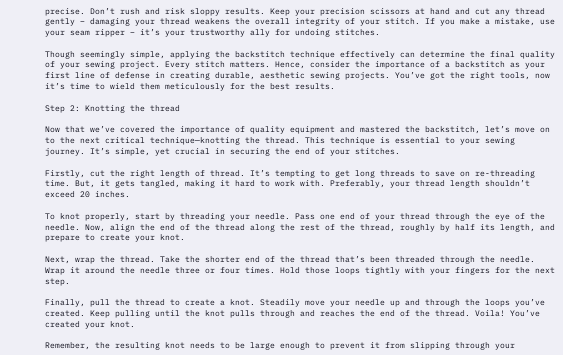precise. Don’t rush and risk sloppy results. Keep your precision scissors at hand and cut any thread gently – damaging your thread weakens the overall integrity of your stitch. If you make a mistake, use your seam ripper – it’s your trustworthy ally for undoing stitches.

Though seemingly simple, applying the backstitch technique effectively can determine the final quality of your sewing project. Every stitch matters. Hence, consider the importance of a backstitch as your first line of defense in creating durable, aesthetic sewing projects. You’ve got the right tools, now it’s time to wield them meticulously for the best results.

Step 2: Knotting the thread

Now that we’ve covered the importance of quality equipment and mastered the backstitch, let’s move on to the next critical technique—knotting the thread. This technique is essential to your sewing journey. It’s simple, yet crucial in securing the end of your stitches.

Firstly, cut the right length of thread. It’s tempting to get long threads to save on re-threading time. But, it gets tangled, making it hard to work with. Preferably, your thread length shouldn’t exceed 20 inches.

To knot properly, start by threading your needle. Pass one end of your thread through the eye of the needle. Now, align the end of the thread along the rest of the thread, roughly by half its length, and prepare to create your knot.

Next, wrap the thread. Take the shorter end of the thread that’s been threaded through the needle. Wrap it around the needle three or four times. Hold those loops tightly with your fingers for the next step.

Finally, pull the thread to create a knot. Steadily move your needle up and through the loops you’ve created. Keep pulling until the knot pulls through and reaches the end of the thread. Voila! You’ve created your knot.

Remember, the resulting knot needs to be large enough to prevent it from slipping through your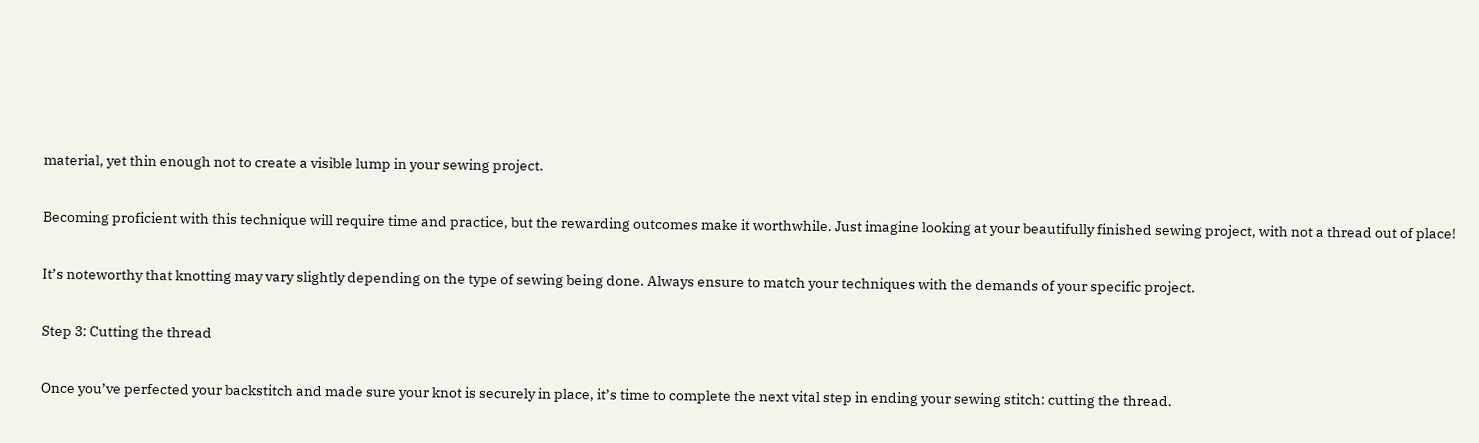material, yet thin enough not to create a visible lump in your sewing project.

Becoming proficient with this technique will require time and practice, but the rewarding outcomes make it worthwhile. Just imagine looking at your beautifully finished sewing project, with not a thread out of place!

It’s noteworthy that knotting may vary slightly depending on the type of sewing being done. Always ensure to match your techniques with the demands of your specific project.

Step 3: Cutting the thread

Once you’ve perfected your backstitch and made sure your knot is securely in place, it’s time to complete the next vital step in ending your sewing stitch: cutting the thread.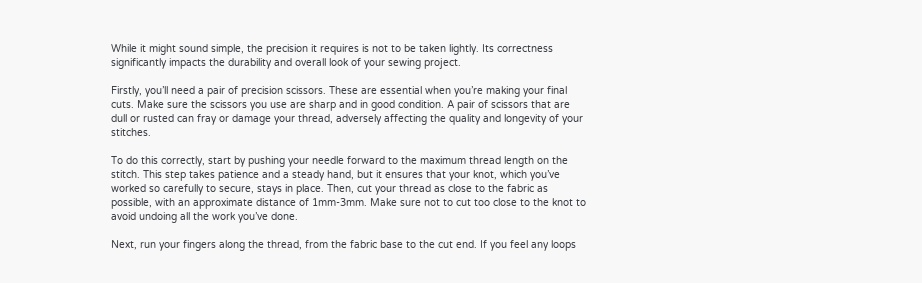While it might sound simple, the precision it requires is not to be taken lightly. Its correctness significantly impacts the durability and overall look of your sewing project.

Firstly, you’ll need a pair of precision scissors. These are essential when you’re making your final cuts. Make sure the scissors you use are sharp and in good condition. A pair of scissors that are dull or rusted can fray or damage your thread, adversely affecting the quality and longevity of your stitches.

To do this correctly, start by pushing your needle forward to the maximum thread length on the stitch. This step takes patience and a steady hand, but it ensures that your knot, which you’ve worked so carefully to secure, stays in place. Then, cut your thread as close to the fabric as possible, with an approximate distance of 1mm-3mm. Make sure not to cut too close to the knot to avoid undoing all the work you’ve done.

Next, run your fingers along the thread, from the fabric base to the cut end. If you feel any loops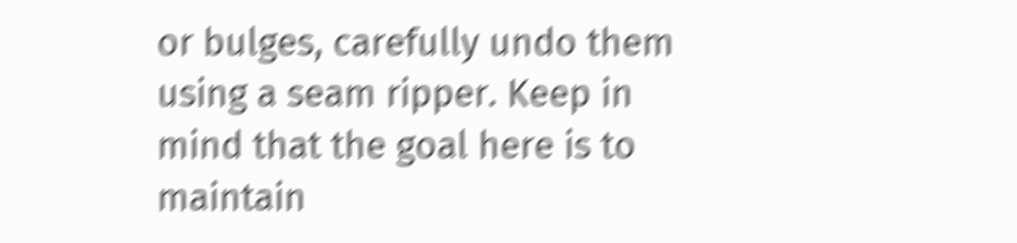or bulges, carefully undo them using a seam ripper. Keep in mind that the goal here is to maintain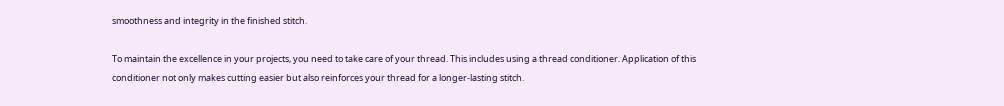smoothness and integrity in the finished stitch.

To maintain the excellence in your projects, you need to take care of your thread. This includes using a thread conditioner. Application of this conditioner not only makes cutting easier but also reinforces your thread for a longer-lasting stitch.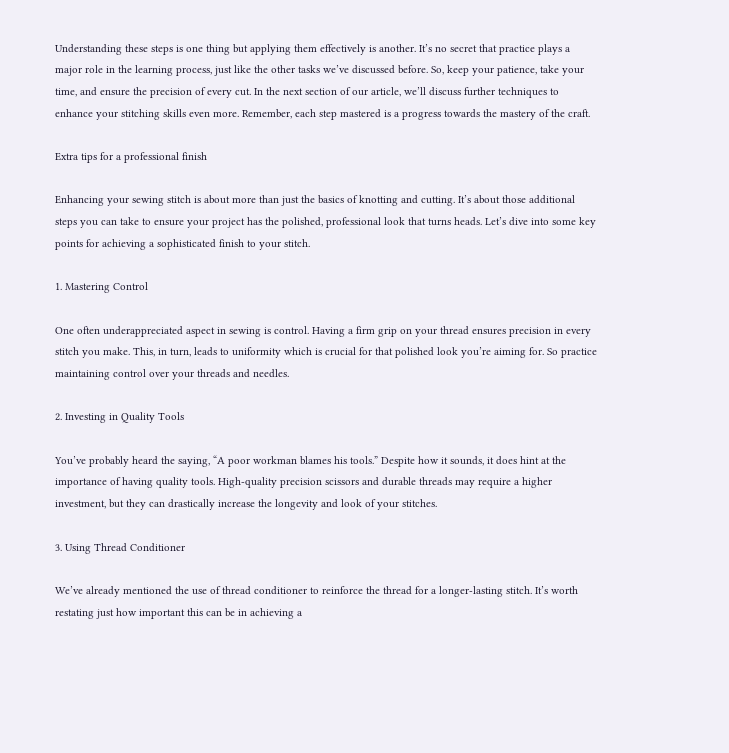Understanding these steps is one thing but applying them effectively is another. It’s no secret that practice plays a major role in the learning process, just like the other tasks we’ve discussed before. So, keep your patience, take your time, and ensure the precision of every cut. In the next section of our article, we’ll discuss further techniques to enhance your stitching skills even more. Remember, each step mastered is a progress towards the mastery of the craft.

Extra tips for a professional finish

Enhancing your sewing stitch is about more than just the basics of knotting and cutting. It’s about those additional steps you can take to ensure your project has the polished, professional look that turns heads. Let’s dive into some key points for achieving a sophisticated finish to your stitch.

1. Mastering Control

One often underappreciated aspect in sewing is control. Having a firm grip on your thread ensures precision in every stitch you make. This, in turn, leads to uniformity which is crucial for that polished look you’re aiming for. So practice maintaining control over your threads and needles.

2. Investing in Quality Tools

You’ve probably heard the saying, “A poor workman blames his tools.” Despite how it sounds, it does hint at the importance of having quality tools. High-quality precision scissors and durable threads may require a higher investment, but they can drastically increase the longevity and look of your stitches.

3. Using Thread Conditioner

We’ve already mentioned the use of thread conditioner to reinforce the thread for a longer-lasting stitch. It’s worth restating just how important this can be in achieving a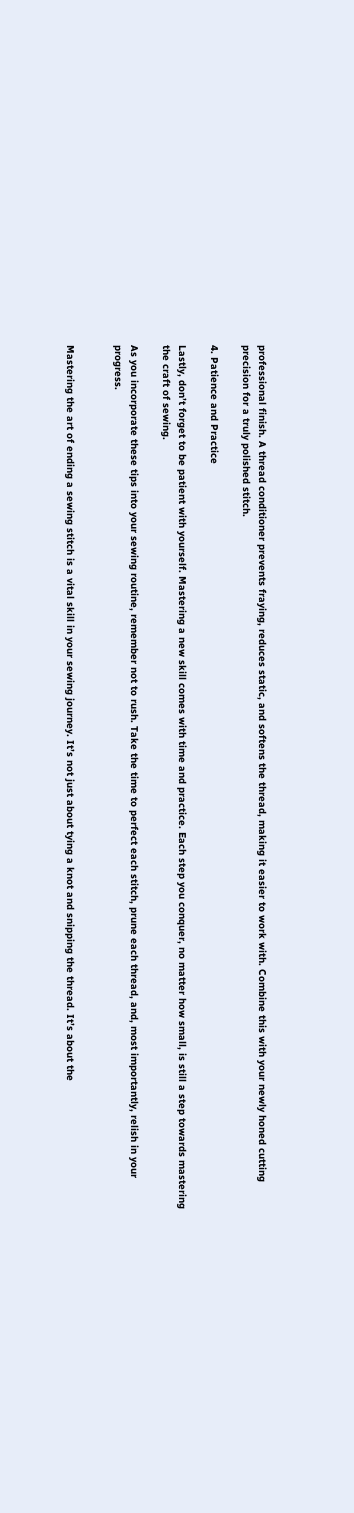professional finish. A thread conditioner prevents fraying, reduces static, and softens the thread, making it easier to work with. Combine this with your newly honed cutting precision for a truly polished stitch.

4. Patience and Practice

Lastly, don’t forget to be patient with yourself. Mastering a new skill comes with time and practice. Each step you conquer, no matter how small, is still a step towards mastering the craft of sewing.

As you incorporate these tips into your sewing routine, remember not to rush. Take the time to perfect each stitch, prune each thread, and, most importantly, relish in your progress.


Mastering the art of ending a sewing stitch is a vital skill in your sewing journey. It’s not just about tying a knot and snipping the thread. It’s about the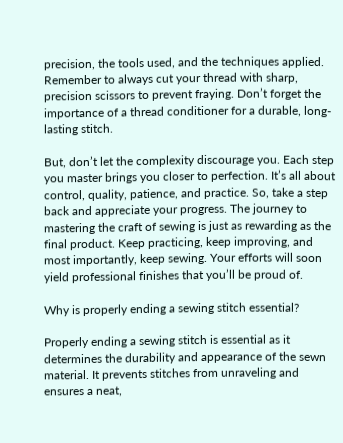precision, the tools used, and the techniques applied. Remember to always cut your thread with sharp, precision scissors to prevent fraying. Don’t forget the importance of a thread conditioner for a durable, long-lasting stitch.

But, don’t let the complexity discourage you. Each step you master brings you closer to perfection. It’s all about control, quality, patience, and practice. So, take a step back and appreciate your progress. The journey to mastering the craft of sewing is just as rewarding as the final product. Keep practicing, keep improving, and most importantly, keep sewing. Your efforts will soon yield professional finishes that you’ll be proud of.

Why is properly ending a sewing stitch essential?

Properly ending a sewing stitch is essential as it determines the durability and appearance of the sewn material. It prevents stitches from unraveling and ensures a neat,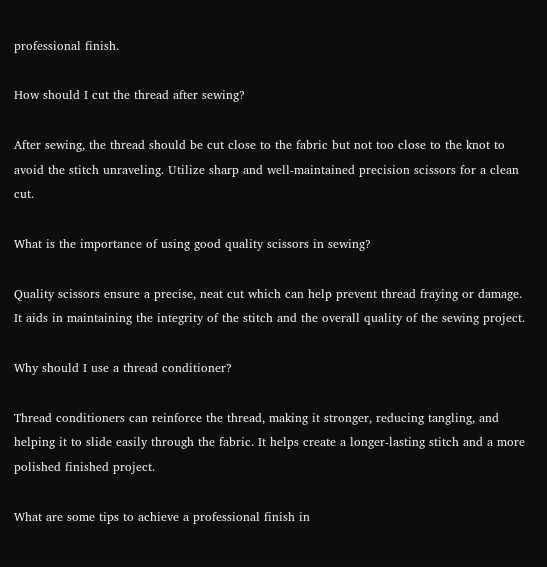professional finish.

How should I cut the thread after sewing?

After sewing, the thread should be cut close to the fabric but not too close to the knot to avoid the stitch unraveling. Utilize sharp and well-maintained precision scissors for a clean cut.

What is the importance of using good quality scissors in sewing?

Quality scissors ensure a precise, neat cut which can help prevent thread fraying or damage. It aids in maintaining the integrity of the stitch and the overall quality of the sewing project.

Why should I use a thread conditioner?

Thread conditioners can reinforce the thread, making it stronger, reducing tangling, and helping it to slide easily through the fabric. It helps create a longer-lasting stitch and a more polished finished project.

What are some tips to achieve a professional finish in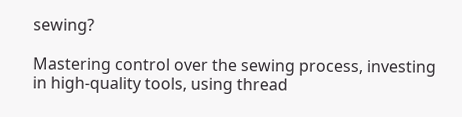sewing?

Mastering control over the sewing process, investing in high-quality tools, using thread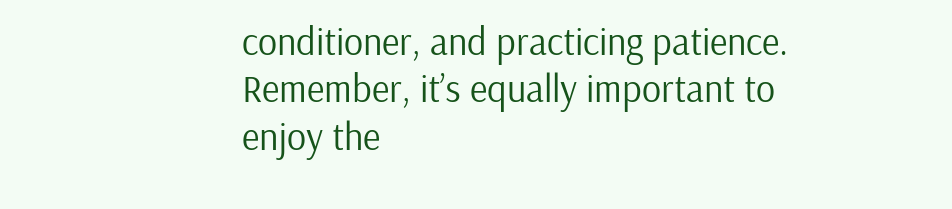conditioner, and practicing patience. Remember, it’s equally important to enjoy the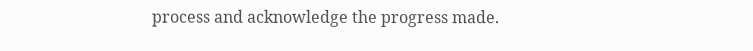process and acknowledge the progress made.